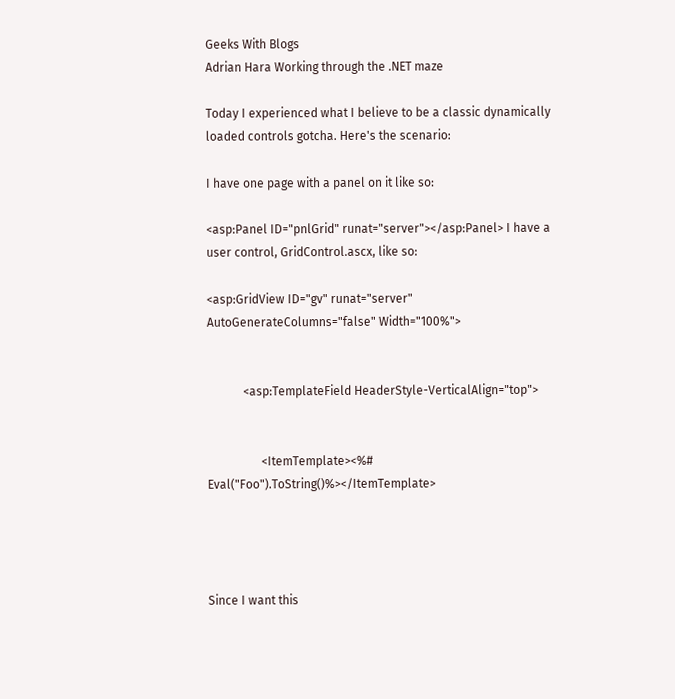Geeks With Blogs
Adrian Hara Working through the .NET maze

Today I experienced what I believe to be a classic dynamically loaded controls gotcha. Here's the scenario:

I have one page with a panel on it like so:

<asp:Panel ID="pnlGrid" runat="server"></asp:Panel> I have a user control, GridControl.ascx, like so:

<asp:GridView ID="gv" runat="server" AutoGenerateColumns="false" Width="100%">


            <asp:TemplateField HeaderStyle-VerticalAlign="top">


                  <ItemTemplate><%# Eval("Foo").ToString()%></ItemTemplate>




Since I want this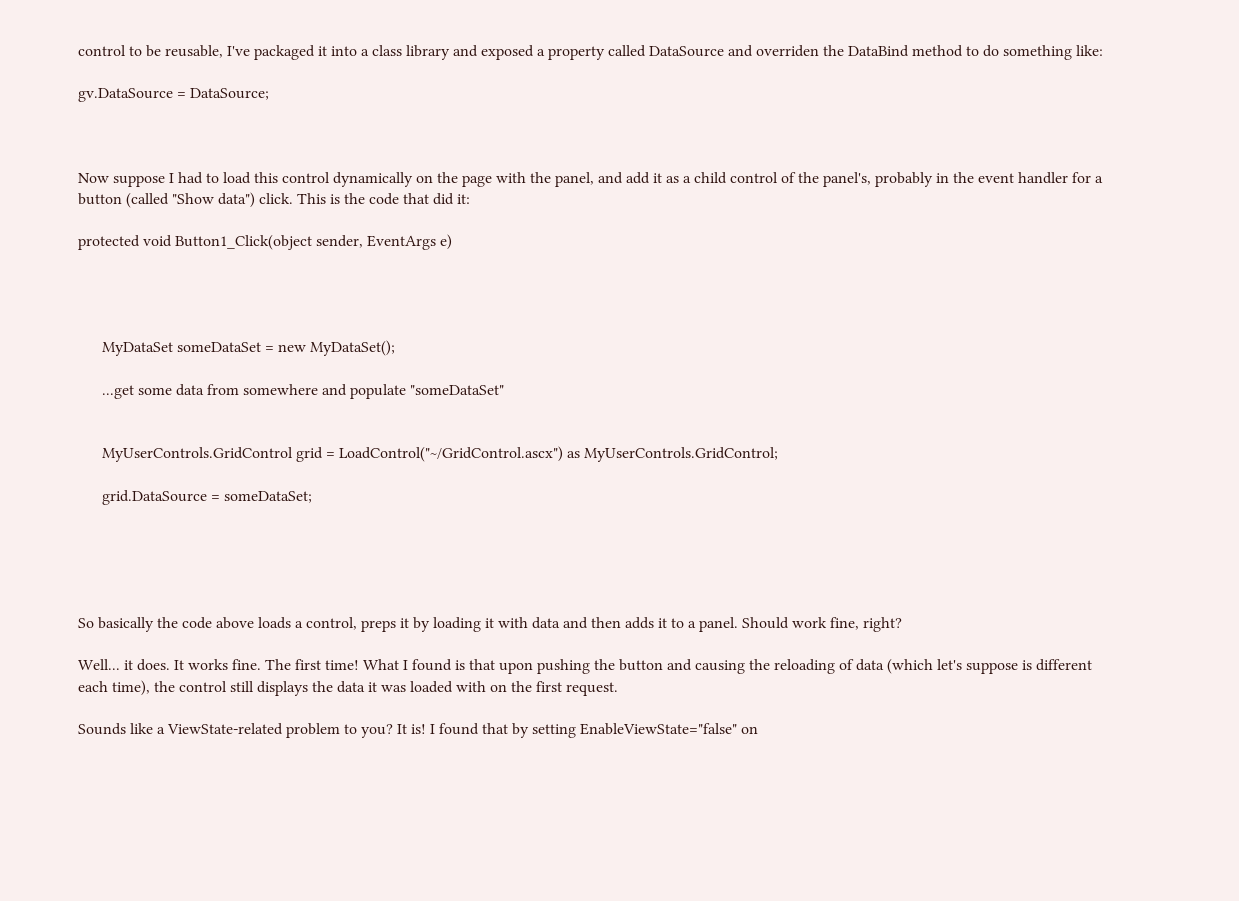control to be reusable, I've packaged it into a class library and exposed a property called DataSource and overriden the DataBind method to do something like:

gv.DataSource = DataSource;



Now suppose I had to load this control dynamically on the page with the panel, and add it as a child control of the panel's, probably in the event handler for a button (called "Show data") click. This is the code that did it:

protected void Button1_Click(object sender, EventArgs e)




      MyDataSet someDataSet = new MyDataSet();

      ...get some data from somewhere and populate "someDataSet"


      MyUserControls.GridControl grid = LoadControl("~/GridControl.ascx") as MyUserControls.GridControl;

      grid.DataSource = someDataSet;





So basically the code above loads a control, preps it by loading it with data and then adds it to a panel. Should work fine, right?

Well... it does. It works fine. The first time! What I found is that upon pushing the button and causing the reloading of data (which let's suppose is different each time), the control still displays the data it was loaded with on the first request.

Sounds like a ViewState-related problem to you? It is! I found that by setting EnableViewState="false" on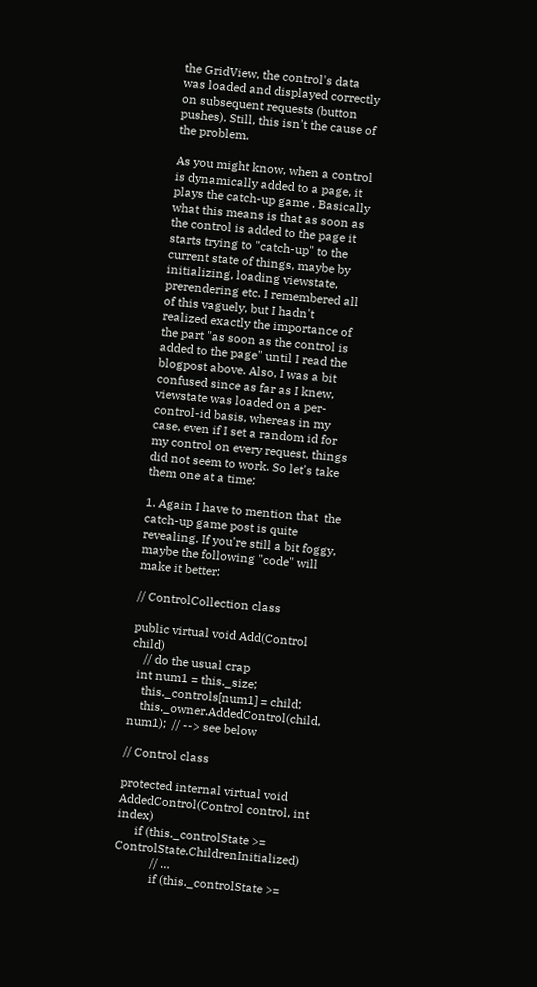the GridView, the control's data was loaded and displayed correctly on subsequent requests (button pushes). Still, this isn't the cause of the problem.

As you might know, when a control is dynamically added to a page, it plays the catch-up game . Basically what this means is that as soon as the control is added to the page it starts trying to "catch-up" to the current state of things, maybe by initializing, loading viewstate, prerendering etc. I remembered all of this vaguely, but I hadn't realized exactly the importance of the part "as soon as the control is added to the page" until I read the blogpost above. Also, I was a bit confused since as far as I knew, viewstate was loaded on a per-control-id basis, whereas in my case, even if I set a random id for my control on every request, things did not seem to work. So let's take them one at a time:

1. Again I have to mention that  the catch-up game post is quite revealing. If you're still a bit foggy, maybe the following "code" will make it better:

// ControlCollection class

public virtual void Add(Control child)
    // do the usual crap
  int num1 = this._size;
    this._controls[num1] = child;
    this._owner.AddedControl(child, num1);  // --> see below

// Control class

protected internal virtual void AddedControl(Control control, int index)
      if (this._controlState >= ControlState.ChildrenInitialized)
            // …
            if (this._controlState >=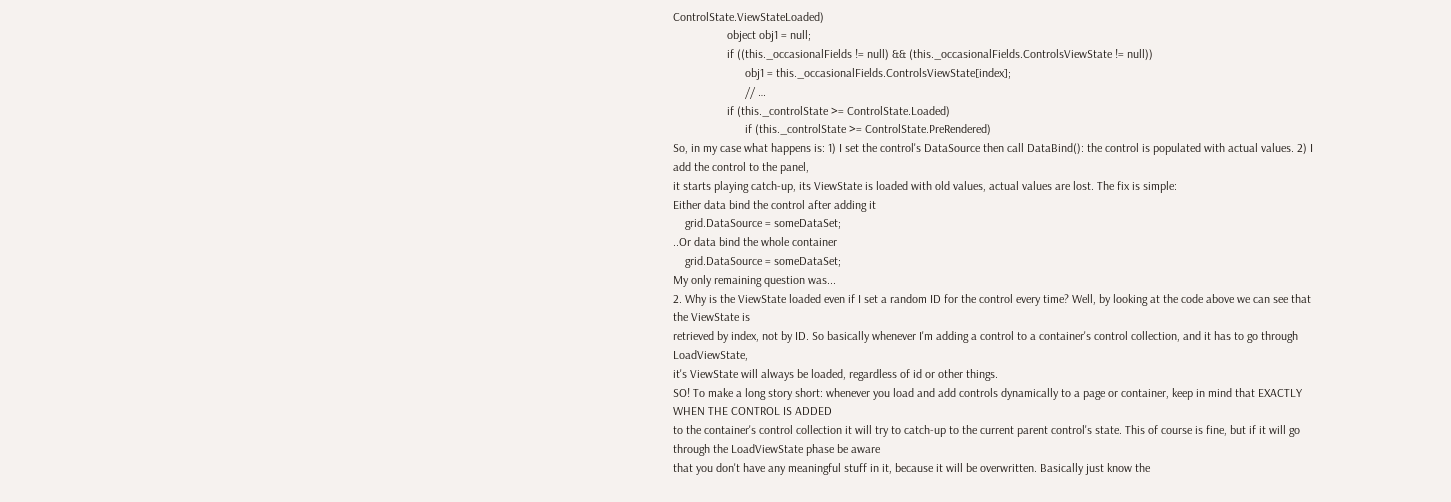ControlState.ViewStateLoaded)
                  object obj1 = null;
                  if ((this._occasionalFields != null) && (this._occasionalFields.ControlsViewState != null))
                        obj1 = this._occasionalFields.ControlsViewState[index];
                        // …
                  if (this._controlState >= ControlState.Loaded)
                        if (this._controlState >= ControlState.PreRendered)
So, in my case what happens is: 1) I set the control's DataSource then call DataBind(): the control is populated with actual values. 2) I add the control to the panel,
it starts playing catch-up, its ViewState is loaded with old values, actual values are lost. The fix is simple:
Either data bind the control after adding it
    grid.DataSource = someDataSet;
..Or data bind the whole container
    grid.DataSource = someDataSet;
My only remaining question was...
2. Why is the ViewState loaded even if I set a random ID for the control every time? Well, by looking at the code above we can see that the ViewState is
retrieved by index, not by ID. So basically whenever I'm adding a control to a container's control collection, and it has to go through LoadViewState,
it's ViewState will always be loaded, regardless of id or other things.
SO! To make a long story short: whenever you load and add controls dynamically to a page or container, keep in mind that EXACTLY WHEN THE CONTROL IS ADDED
to the container's control collection it will try to catch-up to the current parent control's state. This of course is fine, but if it will go through the LoadViewState phase be aware
that you don't have any meaningful stuff in it, because it will be overwritten. Basically just know the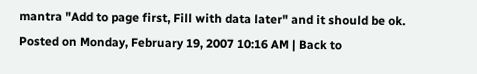mantra "Add to page first, Fill with data later" and it should be ok.
Posted on Monday, February 19, 2007 10:16 AM | Back to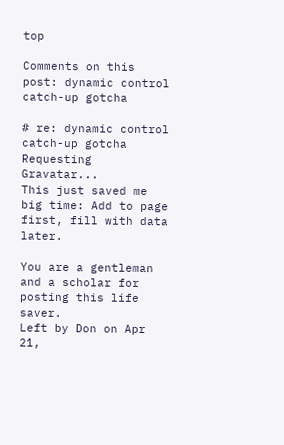top

Comments on this post: dynamic control catch-up gotcha

# re: dynamic control catch-up gotcha
Requesting Gravatar...
This just saved me big time: Add to page first, fill with data later.

You are a gentleman and a scholar for posting this life saver.
Left by Don on Apr 21,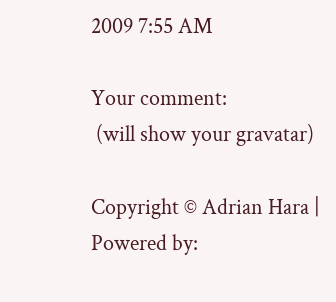2009 7:55 AM

Your comment:
 (will show your gravatar)

Copyright © Adrian Hara | Powered by: